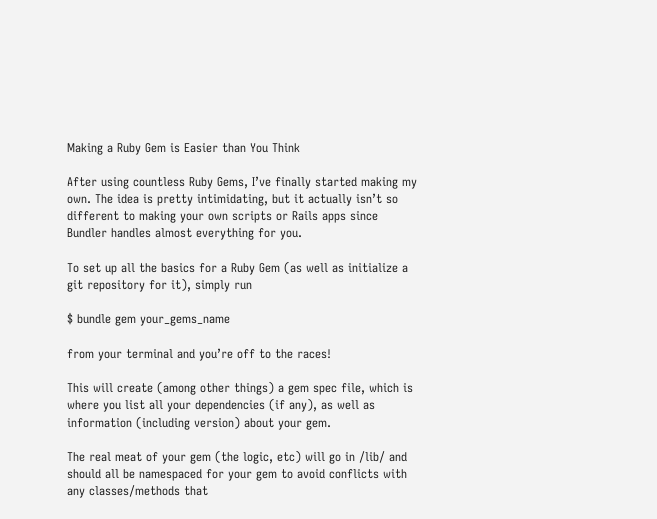Making a Ruby Gem is Easier than You Think

After using countless Ruby Gems, I’ve finally started making my own. The idea is pretty intimidating, but it actually isn’t so different to making your own scripts or Rails apps since Bundler handles almost everything for you.

To set up all the basics for a Ruby Gem (as well as initialize a git repository for it), simply run

$ bundle gem your_gems_name

from your terminal and you’re off to the races!

This will create (among other things) a gem spec file, which is where you list all your dependencies (if any), as well as information (including version) about your gem.

The real meat of your gem (the logic, etc) will go in /lib/ and should all be namespaced for your gem to avoid conflicts with any classes/methods that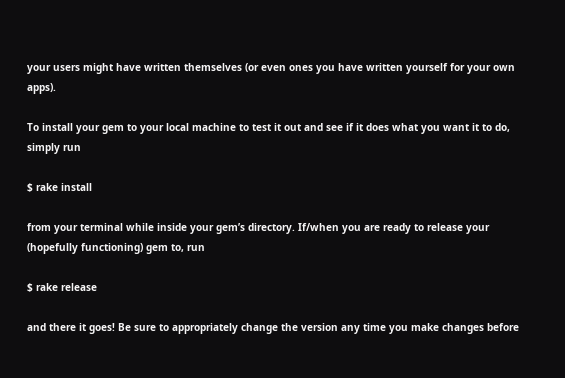your users might have written themselves (or even ones you have written yourself for your own apps).

To install your gem to your local machine to test it out and see if it does what you want it to do, simply run

$ rake install

from your terminal while inside your gem’s directory. If/when you are ready to release your (hopefully functioning) gem to, run

$ rake release

and there it goes! Be sure to appropriately change the version any time you make changes before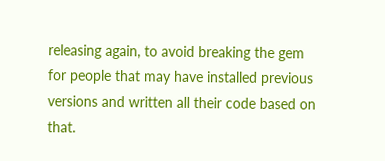releasing again, to avoid breaking the gem for people that may have installed previous versions and written all their code based on that.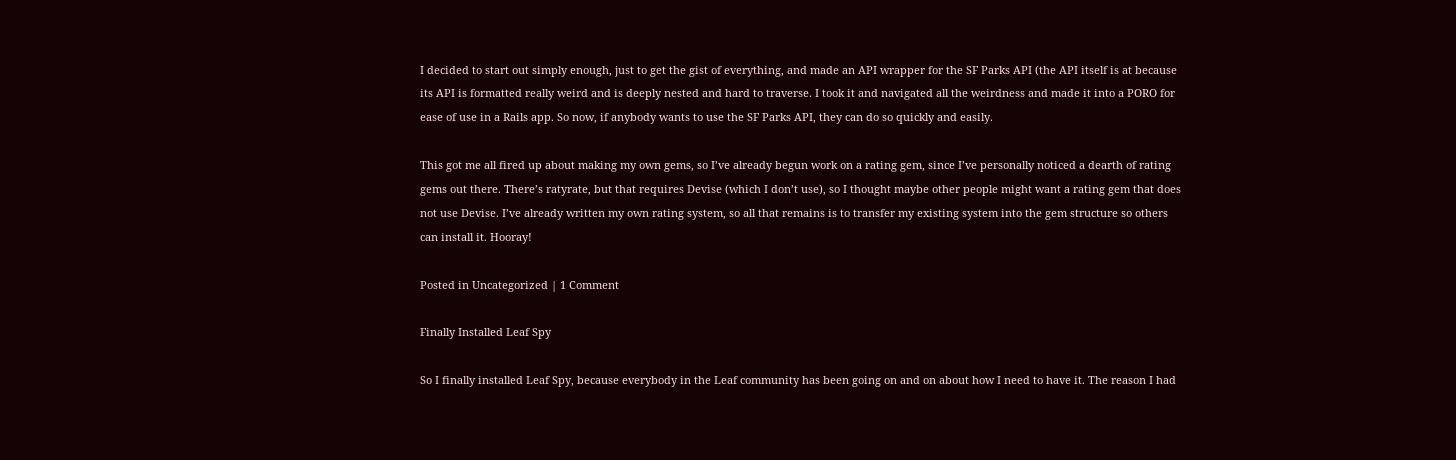I decided to start out simply enough, just to get the gist of everything, and made an API wrapper for the SF Parks API (the API itself is at because its API is formatted really weird and is deeply nested and hard to traverse. I took it and navigated all the weirdness and made it into a PORO for ease of use in a Rails app. So now, if anybody wants to use the SF Parks API, they can do so quickly and easily.

This got me all fired up about making my own gems, so I’ve already begun work on a rating gem, since I’ve personally noticed a dearth of rating gems out there. There’s ratyrate, but that requires Devise (which I don’t use), so I thought maybe other people might want a rating gem that does not use Devise. I’ve already written my own rating system, so all that remains is to transfer my existing system into the gem structure so others can install it. Hooray!

Posted in Uncategorized | 1 Comment

Finally Installed Leaf Spy

So I finally installed Leaf Spy, because everybody in the Leaf community has been going on and on about how I need to have it. The reason I had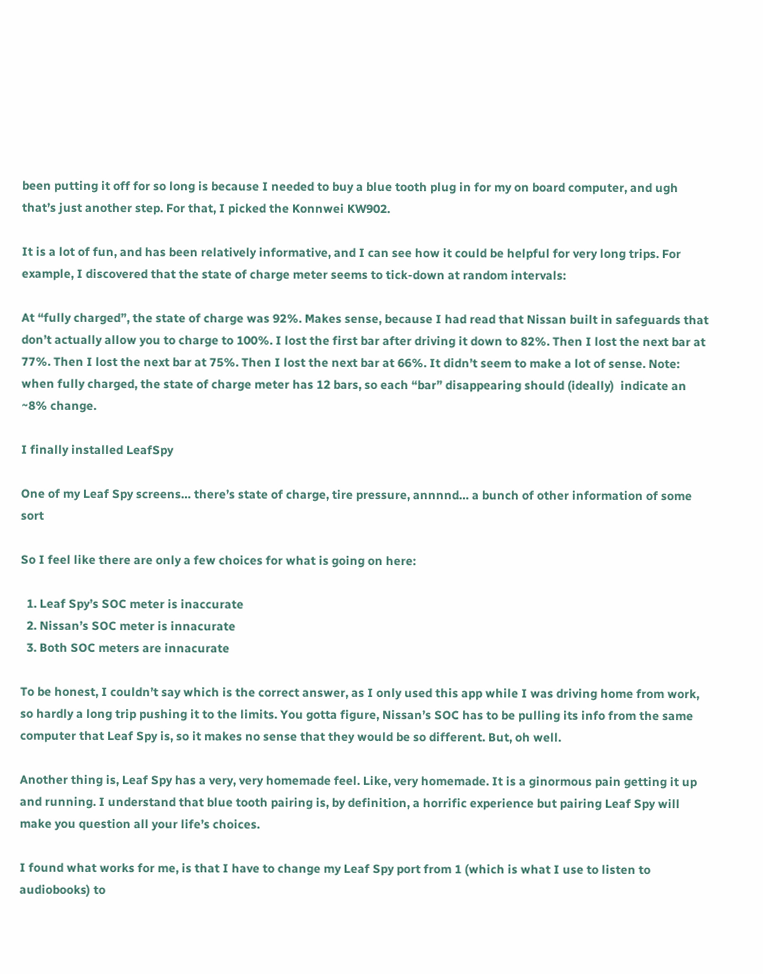been putting it off for so long is because I needed to buy a blue tooth plug in for my on board computer, and ugh that’s just another step. For that, I picked the Konnwei KW902.

It is a lot of fun, and has been relatively informative, and I can see how it could be helpful for very long trips. For example, I discovered that the state of charge meter seems to tick-down at random intervals:

At “fully charged”, the state of charge was 92%. Makes sense, because I had read that Nissan built in safeguards that don’t actually allow you to charge to 100%. I lost the first bar after driving it down to 82%. Then I lost the next bar at 77%. Then I lost the next bar at 75%. Then I lost the next bar at 66%. It didn’t seem to make a lot of sense. Note: when fully charged, the state of charge meter has 12 bars, so each “bar” disappearing should (ideally)  indicate an ~8% change.

I finally installed LeafSpy

One of my Leaf Spy screens… there’s state of charge, tire pressure, annnnd… a bunch of other information of some sort

So I feel like there are only a few choices for what is going on here:

  1. Leaf Spy’s SOC meter is inaccurate
  2. Nissan’s SOC meter is innacurate
  3. Both SOC meters are innacurate

To be honest, I couldn’t say which is the correct answer, as I only used this app while I was driving home from work, so hardly a long trip pushing it to the limits. You gotta figure, Nissan’s SOC has to be pulling its info from the same computer that Leaf Spy is, so it makes no sense that they would be so different. But, oh well.

Another thing is, Leaf Spy has a very, very homemade feel. Like, very homemade. It is a ginormous pain getting it up and running. I understand that blue tooth pairing is, by definition, a horrific experience but pairing Leaf Spy will make you question all your life’s choices.

I found what works for me, is that I have to change my Leaf Spy port from 1 (which is what I use to listen to audiobooks) to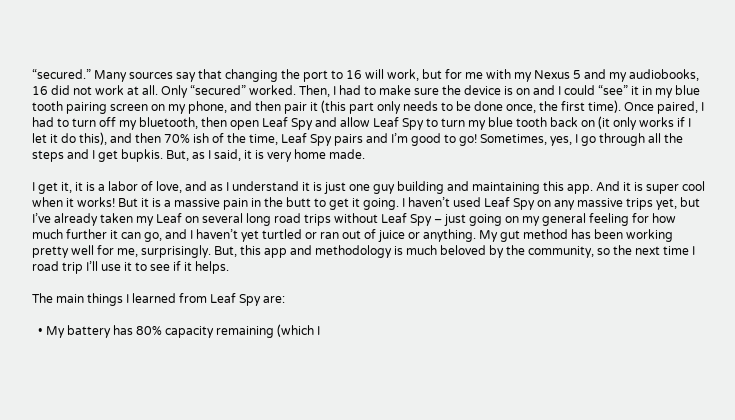“secured.” Many sources say that changing the port to 16 will work, but for me with my Nexus 5 and my audiobooks, 16 did not work at all. Only “secured” worked. Then, I had to make sure the device is on and I could “see” it in my blue tooth pairing screen on my phone, and then pair it (this part only needs to be done once, the first time). Once paired, I had to turn off my bluetooth, then open Leaf Spy and allow Leaf Spy to turn my blue tooth back on (it only works if I let it do this), and then 70% ish of the time, Leaf Spy pairs and I’m good to go! Sometimes, yes, I go through all the steps and I get bupkis. But, as I said, it is very home made.

I get it, it is a labor of love, and as I understand it is just one guy building and maintaining this app. And it is super cool when it works! But it is a massive pain in the butt to get it going. I haven’t used Leaf Spy on any massive trips yet, but I’ve already taken my Leaf on several long road trips without Leaf Spy – just going on my general feeling for how much further it can go, and I haven’t yet turtled or ran out of juice or anything. My gut method has been working pretty well for me, surprisingly. But, this app and methodology is much beloved by the community, so the next time I road trip I’ll use it to see if it helps.

The main things I learned from Leaf Spy are:

  • My battery has 80% capacity remaining (which I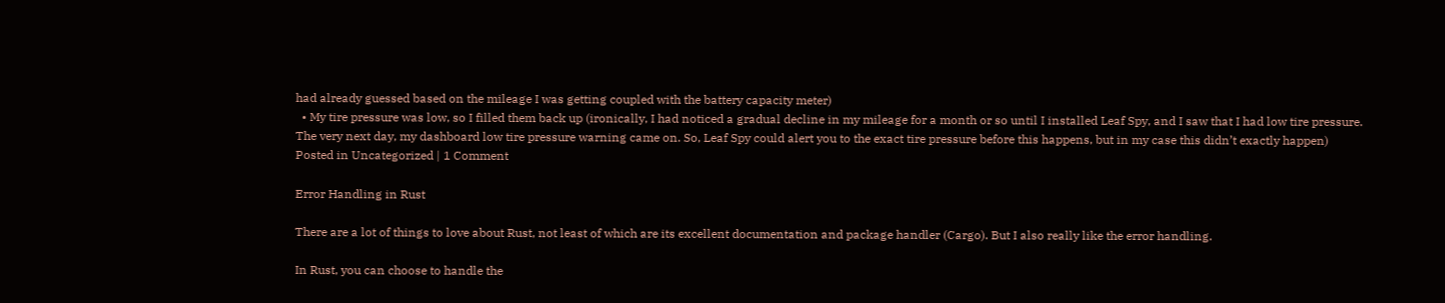had already guessed based on the mileage I was getting coupled with the battery capacity meter)
  • My tire pressure was low, so I filled them back up (ironically, I had noticed a gradual decline in my mileage for a month or so until I installed Leaf Spy, and I saw that I had low tire pressure. The very next day, my dashboard low tire pressure warning came on. So, Leaf Spy could alert you to the exact tire pressure before this happens, but in my case this didn’t exactly happen)
Posted in Uncategorized | 1 Comment

Error Handling in Rust

There are a lot of things to love about Rust, not least of which are its excellent documentation and package handler (Cargo). But I also really like the error handling.

In Rust, you can choose to handle the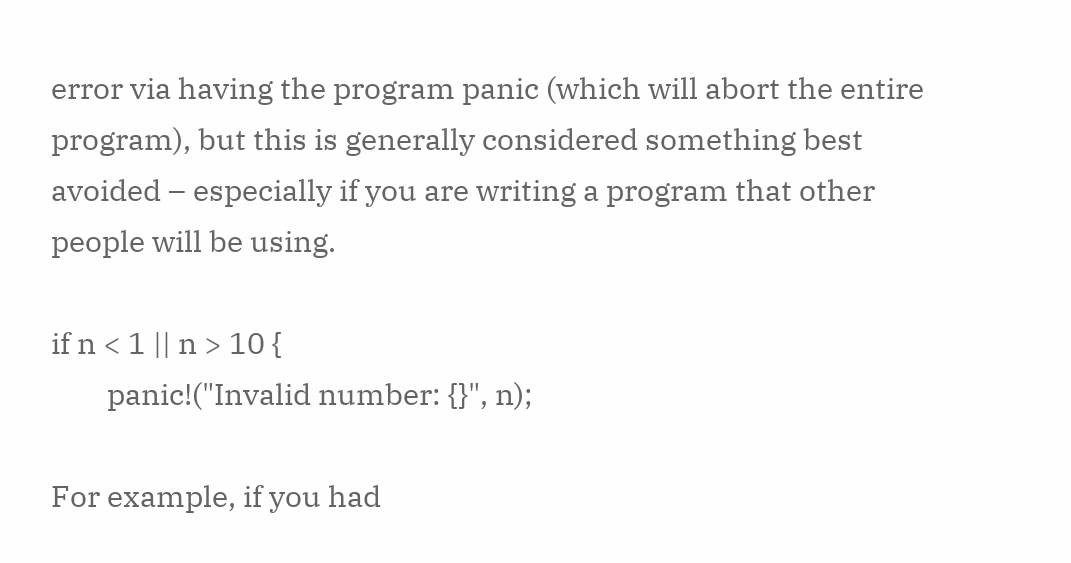error via having the program panic (which will abort the entire program), but this is generally considered something best avoided – especially if you are writing a program that other people will be using.

if n < 1 || n > 10 {
        panic!("Invalid number: {}", n);

For example, if you had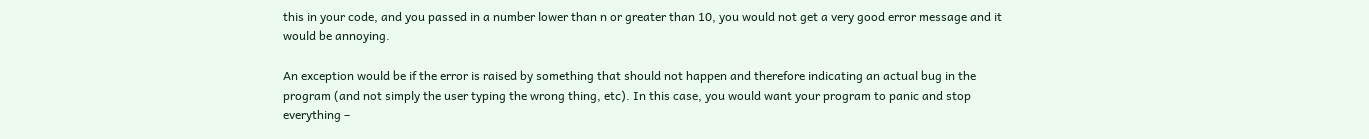this in your code, and you passed in a number lower than n or greater than 10, you would not get a very good error message and it would be annoying.

An exception would be if the error is raised by something that should not happen and therefore indicating an actual bug in the program (and not simply the user typing the wrong thing, etc). In this case, you would want your program to panic and stop everything –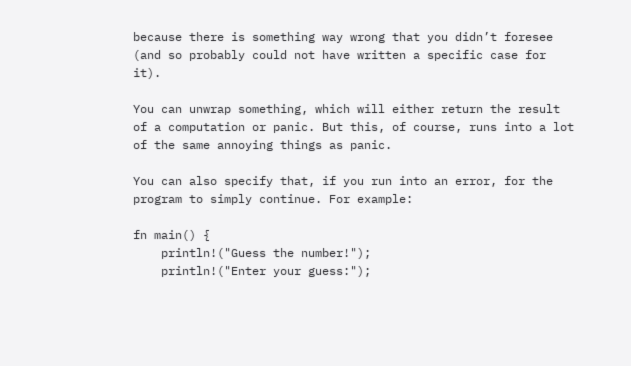because there is something way wrong that you didn’t foresee (and so probably could not have written a specific case for it).

You can unwrap something, which will either return the result of a computation or panic. But this, of course, runs into a lot of the same annoying things as panic.

You can also specify that, if you run into an error, for the program to simply continue. For example:

fn main() {
    println!("Guess the number!");
    println!("Enter your guess:");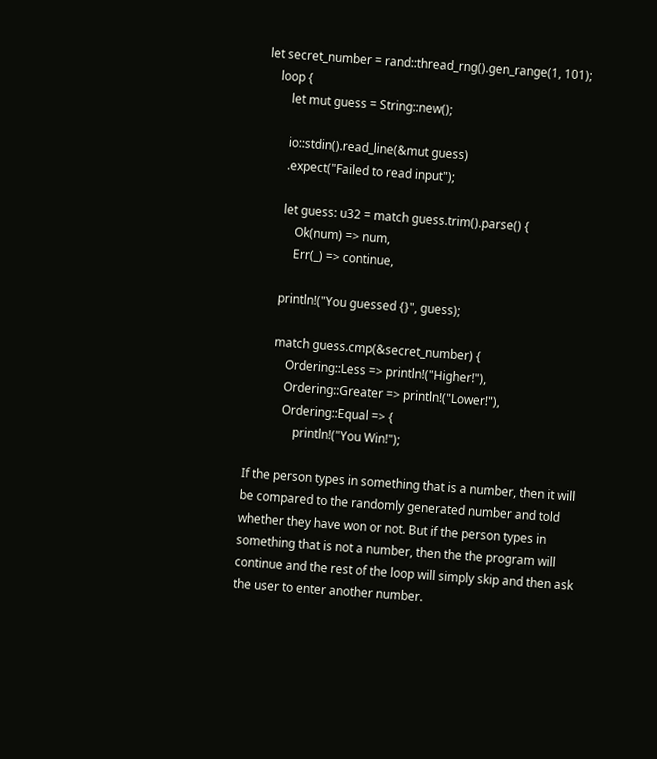let secret_number = rand::thread_rng().gen_range(1, 101);
    loop {
        let mut guess = String::new();

        io::stdin().read_line(&mut guess)
        .expect("Failed to read input");

        let guess: u32 = match guess.trim().parse() {
            Ok(num) => num,
            Err(_) => continue,

        println!("You guessed {}", guess);

        match guess.cmp(&secret_number) {
            Ordering::Less => println!("Higher!"),
            Ordering::Greater => println!("Lower!"),
            Ordering::Equal => {
                println!("You Win!");

If the person types in something that is a number, then it will be compared to the randomly generated number and told whether they have won or not. But if the person types in something that is not a number, then the the program will continue and the rest of the loop will simply skip and then ask the user to enter another number.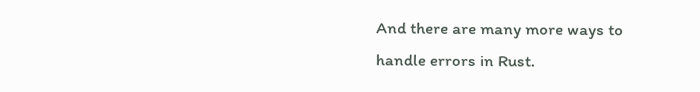And there are many more ways to handle errors in Rust.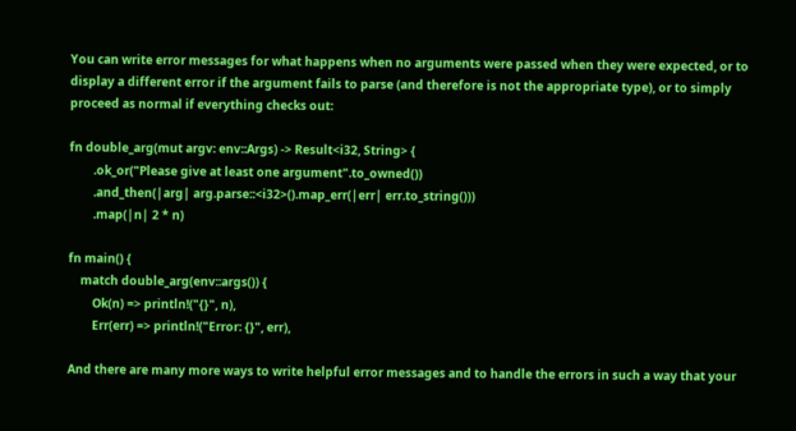You can write error messages for what happens when no arguments were passed when they were expected, or to display a different error if the argument fails to parse (and therefore is not the appropriate type), or to simply proceed as normal if everything checks out:

fn double_arg(mut argv: env::Args) -> Result<i32, String> {
        .ok_or("Please give at least one argument".to_owned())
        .and_then(|arg| arg.parse::<i32>().map_err(|err| err.to_string()))
        .map(|n| 2 * n)

fn main() {
    match double_arg(env::args()) {
        Ok(n) => println!("{}", n),
        Err(err) => println!("Error: {}", err),

And there are many more ways to write helpful error messages and to handle the errors in such a way that your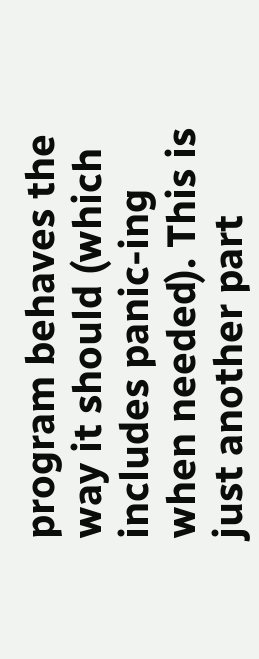program behaves the way it should (which includes panic-ing when needed). This is just another part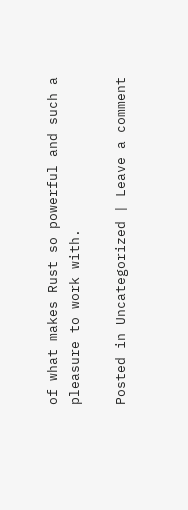of what makes Rust so powerful and such a pleasure to work with.

Posted in Uncategorized | Leave a comment